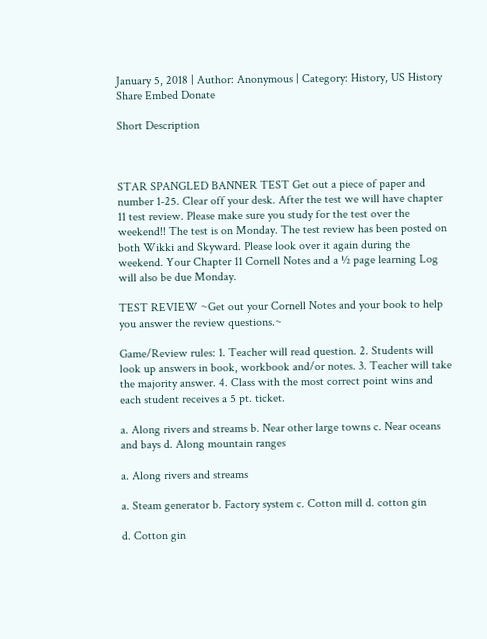January 5, 2018 | Author: Anonymous | Category: History, US History
Share Embed Donate

Short Description



STAR SPANGLED BANNER TEST Get out a piece of paper and number 1-25. Clear off your desk. After the test we will have chapter 11 test review. Please make sure you study for the test over the weekend!! The test is on Monday. The test review has been posted on both Wikki and Skyward. Please look over it again during the weekend. Your Chapter 11 Cornell Notes and a ½ page learning Log will also be due Monday.

TEST REVIEW ~Get out your Cornell Notes and your book to help you answer the review questions.~

Game/Review rules: 1. Teacher will read question. 2. Students will look up answers in book, workbook and/or notes. 3. Teacher will take the majority answer. 4. Class with the most correct point wins and each student receives a 5 pt. ticket.

a. Along rivers and streams b. Near other large towns c. Near oceans and bays d. Along mountain ranges

a. Along rivers and streams

a. Steam generator b. Factory system c. Cotton mill d. cotton gin

d. Cotton gin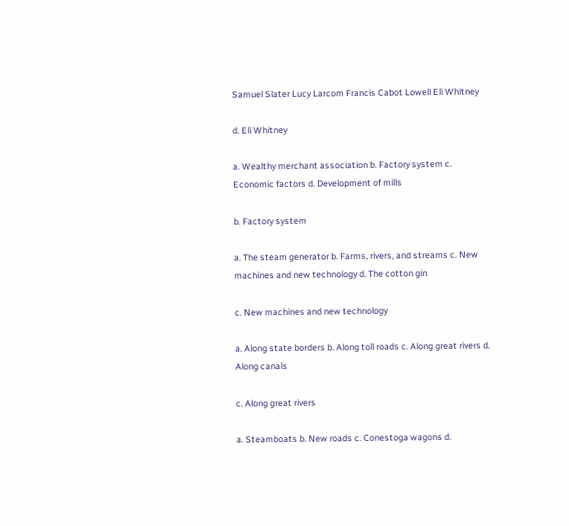Samuel Slater Lucy Larcom Francis Cabot Lowell Eli Whitney

d. Eli Whitney

a. Wealthy merchant association b. Factory system c. Economic factors d. Development of mills

b. Factory system

a. The steam generator b. Farms, rivers, and streams c. New machines and new technology d. The cotton gin

c. New machines and new technology

a. Along state borders b. Along toll roads c. Along great rivers d. Along canals

c. Along great rivers

a. Steamboats b. New roads c. Conestoga wagons d.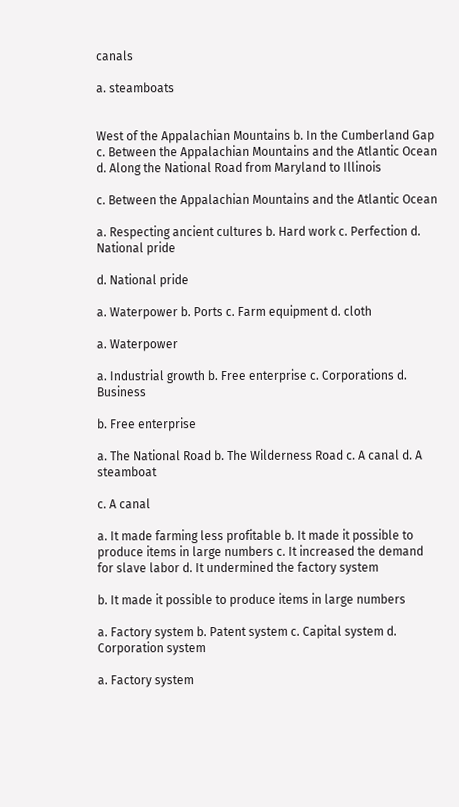canals

a. steamboats


West of the Appalachian Mountains b. In the Cumberland Gap c. Between the Appalachian Mountains and the Atlantic Ocean d. Along the National Road from Maryland to Illinois

c. Between the Appalachian Mountains and the Atlantic Ocean

a. Respecting ancient cultures b. Hard work c. Perfection d. National pride

d. National pride

a. Waterpower b. Ports c. Farm equipment d. cloth

a. Waterpower

a. Industrial growth b. Free enterprise c. Corporations d. Business

b. Free enterprise

a. The National Road b. The Wilderness Road c. A canal d. A steamboat

c. A canal

a. It made farming less profitable b. It made it possible to produce items in large numbers c. It increased the demand for slave labor d. It undermined the factory system

b. It made it possible to produce items in large numbers

a. Factory system b. Patent system c. Capital system d. Corporation system

a. Factory system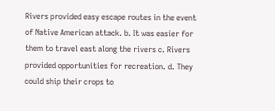Rivers provided easy escape routes in the event of Native American attack. b. It was easier for them to travel east along the rivers c. Rivers provided opportunities for recreation. d. They could ship their crops to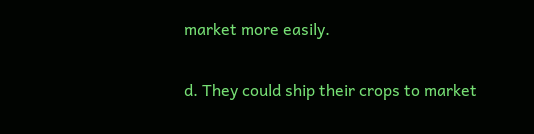market more easily.

d. They could ship their crops to market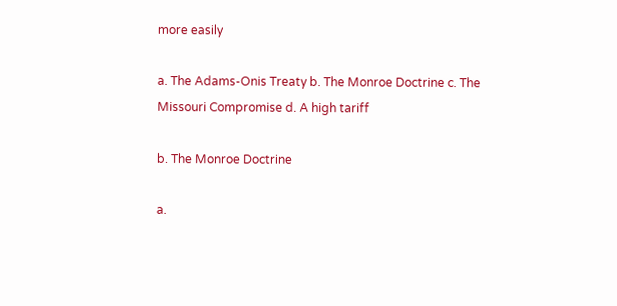more easily

a. The Adams-Onis Treaty b. The Monroe Doctrine c. The Missouri Compromise d. A high tariff

b. The Monroe Doctrine

a.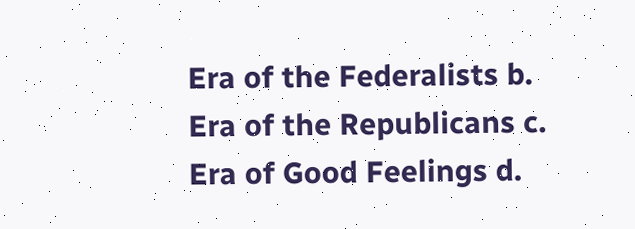Era of the Federalists b. Era of the Republicans c. Era of Good Feelings d.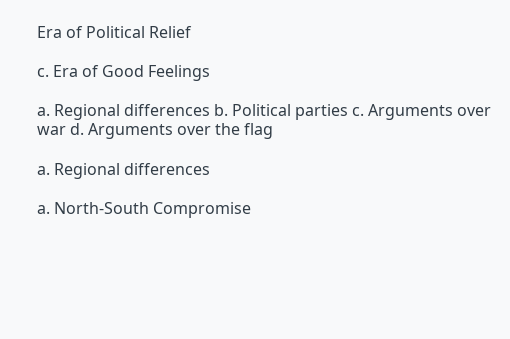Era of Political Relief

c. Era of Good Feelings

a. Regional differences b. Political parties c. Arguments over war d. Arguments over the flag

a. Regional differences

a. North-South Compromise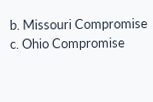b. Missouri Compromise c. Ohio Compromise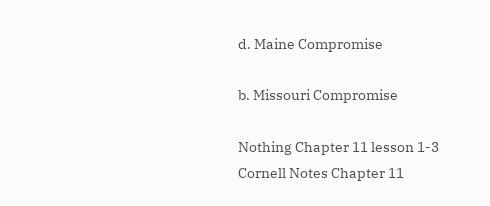d. Maine Compromise

b. Missouri Compromise

Nothing Chapter 11 lesson 1-3 Cornell Notes Chapter 11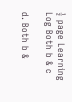½ page Learning Log Both b & c

d. Both b &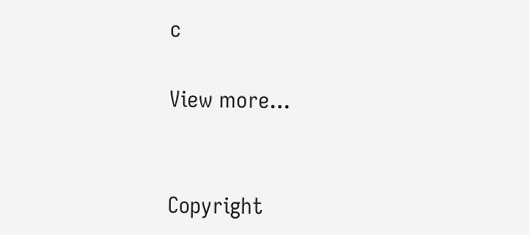c

View more...


Copyright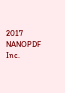2017 NANOPDF Inc.